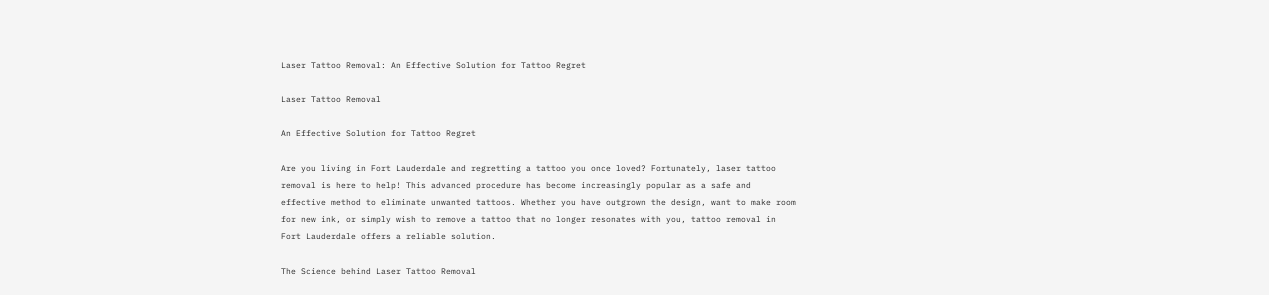Laser Tattoo Removal: An Effective Solution for Tattoo Regret

Laser Tattoo Removal

An Effective Solution for Tattoo Regret

Are you living in Fort Lauderdale and regretting a tattoo you once loved? Fortunately, laser tattoo removal is here to help! This advanced procedure has become increasingly popular as a safe and effective method to eliminate unwanted tattoos. Whether you have outgrown the design, want to make room for new ink, or simply wish to remove a tattoo that no longer resonates with you, tattoo removal in Fort Lauderdale offers a reliable solution.

The Science behind Laser Tattoo Removal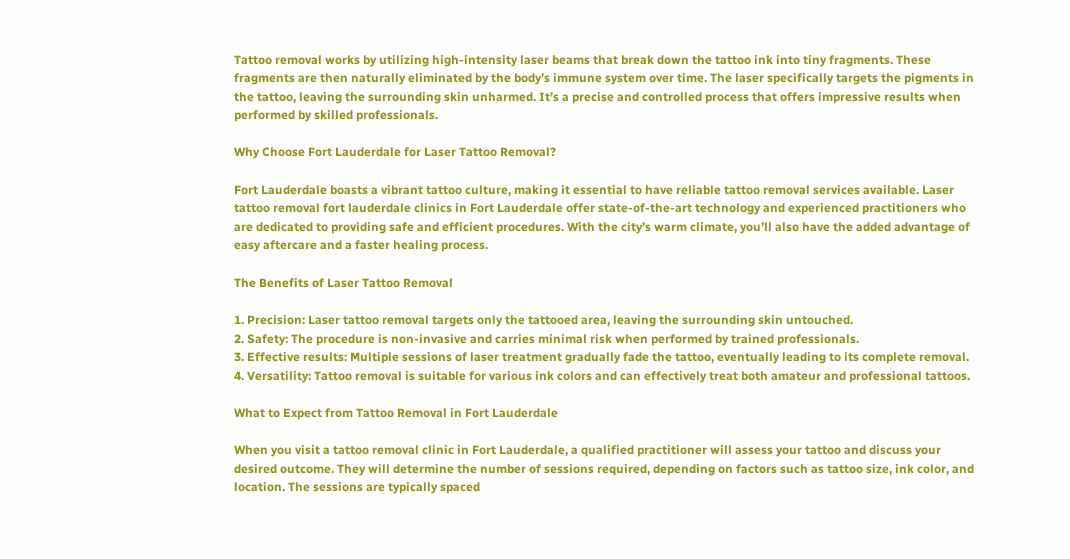Tattoo removal works by utilizing high-intensity laser beams that break down the tattoo ink into tiny fragments. These fragments are then naturally eliminated by the body’s immune system over time. The laser specifically targets the pigments in the tattoo, leaving the surrounding skin unharmed. It’s a precise and controlled process that offers impressive results when performed by skilled professionals.

Why Choose Fort Lauderdale for Laser Tattoo Removal?

Fort Lauderdale boasts a vibrant tattoo culture, making it essential to have reliable tattoo removal services available. Laser tattoo removal fort lauderdale clinics in Fort Lauderdale offer state-of-the-art technology and experienced practitioners who are dedicated to providing safe and efficient procedures. With the city’s warm climate, you’ll also have the added advantage of easy aftercare and a faster healing process.

The Benefits of Laser Tattoo Removal

1. Precision: Laser tattoo removal targets only the tattooed area, leaving the surrounding skin untouched.
2. Safety: The procedure is non-invasive and carries minimal risk when performed by trained professionals.
3. Effective results: Multiple sessions of laser treatment gradually fade the tattoo, eventually leading to its complete removal.
4. Versatility: Tattoo removal is suitable for various ink colors and can effectively treat both amateur and professional tattoos.

What to Expect from Tattoo Removal in Fort Lauderdale

When you visit a tattoo removal clinic in Fort Lauderdale, a qualified practitioner will assess your tattoo and discuss your desired outcome. They will determine the number of sessions required, depending on factors such as tattoo size, ink color, and location. The sessions are typically spaced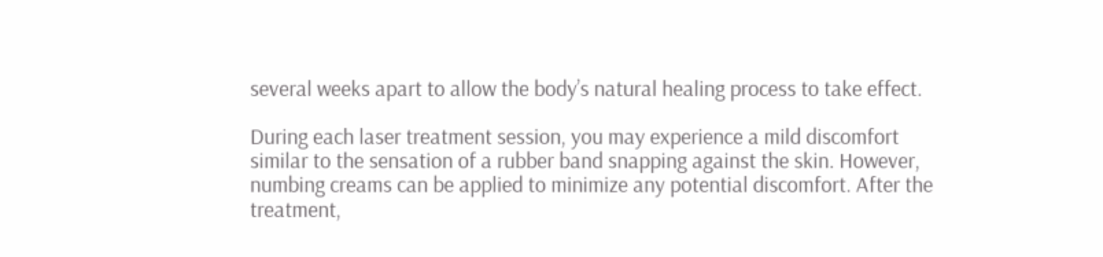several weeks apart to allow the body’s natural healing process to take effect.

During each laser treatment session, you may experience a mild discomfort similar to the sensation of a rubber band snapping against the skin. However, numbing creams can be applied to minimize any potential discomfort. After the treatment,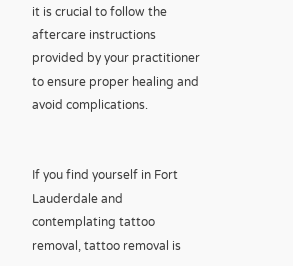it is crucial to follow the aftercare instructions provided by your practitioner to ensure proper healing and avoid complications.


If you find yourself in Fort Lauderdale and contemplating tattoo removal, tattoo removal is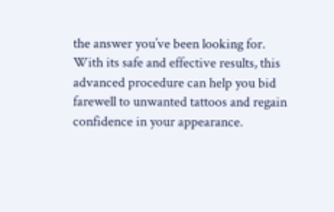the answer you’ve been looking for. With its safe and effective results, this advanced procedure can help you bid farewell to unwanted tattoos and regain confidence in your appearance.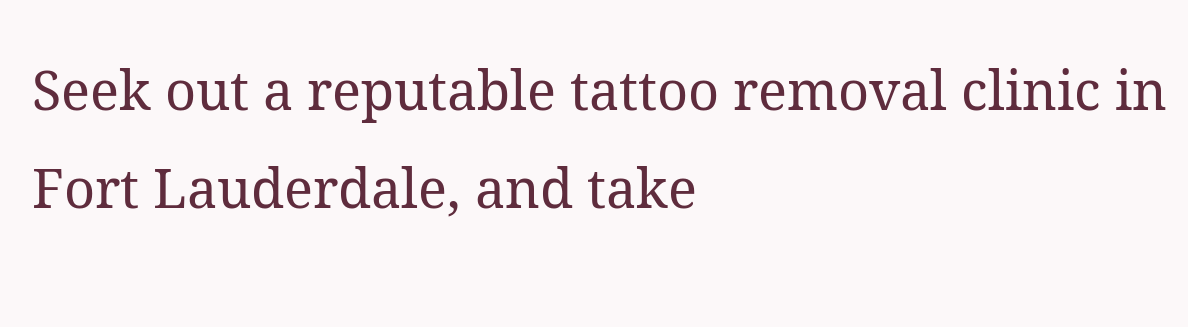Seek out a reputable tattoo removal clinic in Fort Lauderdale, and take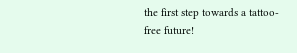the first step towards a tattoo-free future!